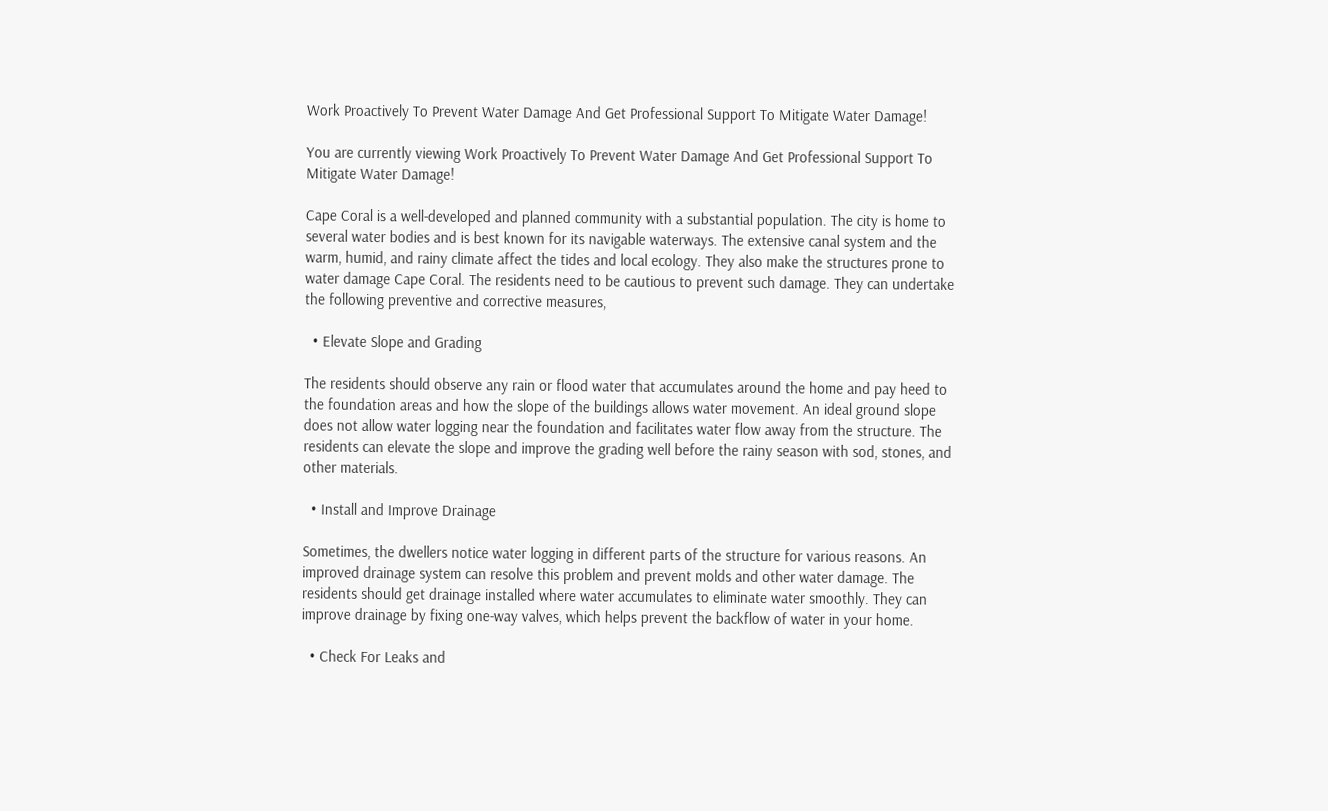Work Proactively To Prevent Water Damage And Get Professional Support To Mitigate Water Damage!

You are currently viewing Work Proactively To Prevent Water Damage And Get Professional Support To Mitigate Water Damage!

Cape Coral is a well-developed and planned community with a substantial population. The city is home to several water bodies and is best known for its navigable waterways. The extensive canal system and the warm, humid, and rainy climate affect the tides and local ecology. They also make the structures prone to water damage Cape Coral. The residents need to be cautious to prevent such damage. They can undertake the following preventive and corrective measures,

  • Elevate Slope and Grading

The residents should observe any rain or flood water that accumulates around the home and pay heed to the foundation areas and how the slope of the buildings allows water movement. An ideal ground slope does not allow water logging near the foundation and facilitates water flow away from the structure. The residents can elevate the slope and improve the grading well before the rainy season with sod, stones, and other materials.

  • Install and Improve Drainage

Sometimes, the dwellers notice water logging in different parts of the structure for various reasons. An improved drainage system can resolve this problem and prevent molds and other water damage. The residents should get drainage installed where water accumulates to eliminate water smoothly. They can improve drainage by fixing one-way valves, which helps prevent the backflow of water in your home.

  • Check For Leaks and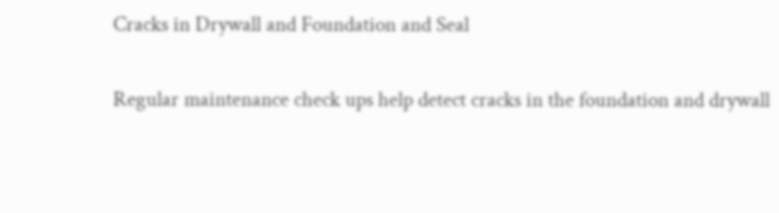Cracks in Drywall and Foundation and Seal

Regular maintenance check ups help detect cracks in the foundation and drywall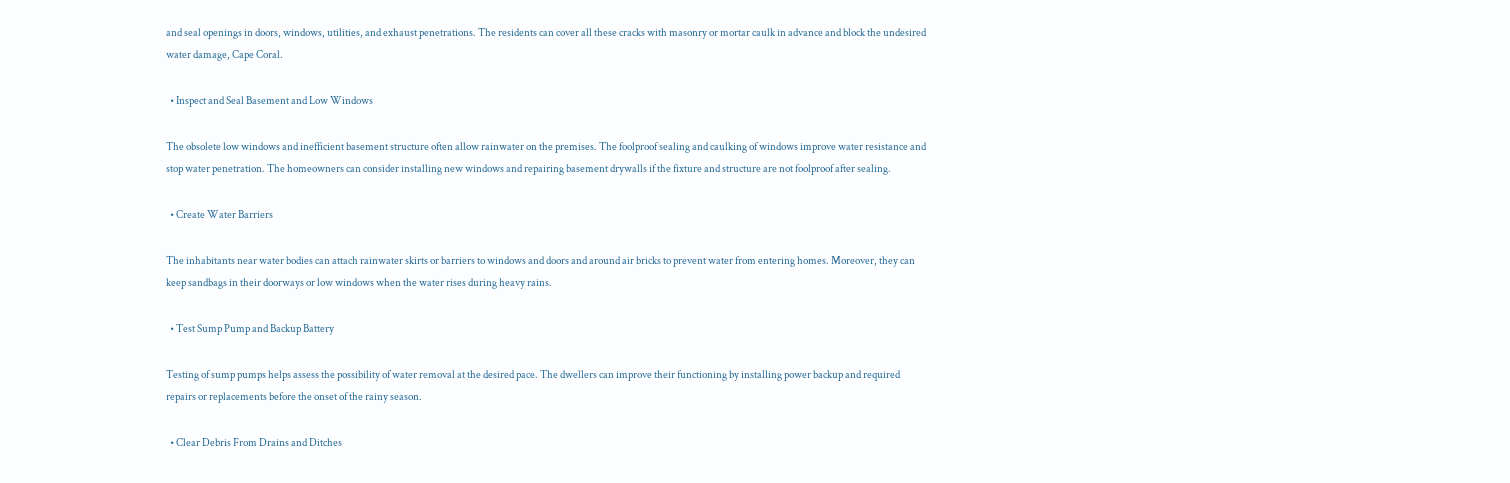and seal openings in doors, windows, utilities, and exhaust penetrations. The residents can cover all these cracks with masonry or mortar caulk in advance and block the undesired water damage, Cape Coral.

  • Inspect and Seal Basement and Low Windows

The obsolete low windows and inefficient basement structure often allow rainwater on the premises. The foolproof sealing and caulking of windows improve water resistance and stop water penetration. The homeowners can consider installing new windows and repairing basement drywalls if the fixture and structure are not foolproof after sealing.

  • Create Water Barriers

The inhabitants near water bodies can attach rainwater skirts or barriers to windows and doors and around air bricks to prevent water from entering homes. Moreover, they can keep sandbags in their doorways or low windows when the water rises during heavy rains.

  • Test Sump Pump and Backup Battery

Testing of sump pumps helps assess the possibility of water removal at the desired pace. The dwellers can improve their functioning by installing power backup and required repairs or replacements before the onset of the rainy season.

  • Clear Debris From Drains and Ditches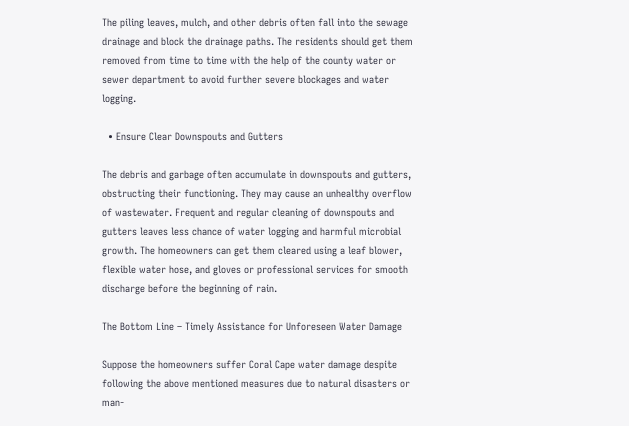The piling leaves, mulch, and other debris often fall into the sewage drainage and block the drainage paths. The residents should get them removed from time to time with the help of the county water or sewer department to avoid further severe blockages and water logging.

  • Ensure Clear Downspouts and Gutters

The debris and garbage often accumulate in downspouts and gutters, obstructing their functioning. They may cause an unhealthy overflow of wastewater. Frequent and regular cleaning of downspouts and gutters leaves less chance of water logging and harmful microbial growth. The homeowners can get them cleared using a leaf blower, flexible water hose, and gloves or professional services for smooth discharge before the beginning of rain.

The Bottom Line – Timely Assistance for Unforeseen Water Damage

Suppose the homeowners suffer Coral Cape water damage despite following the above mentioned measures due to natural disasters or man-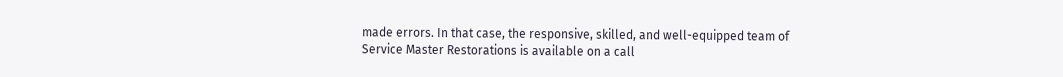made errors. In that case, the responsive, skilled, and well-equipped team of Service Master Restorations is available on a call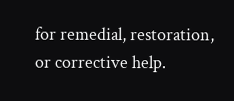for remedial, restoration, or corrective help.